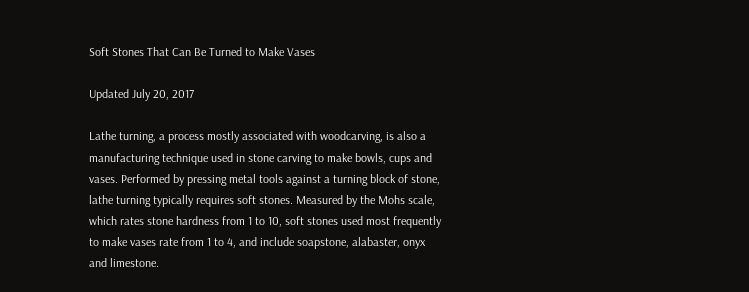Soft Stones That Can Be Turned to Make Vases

Updated July 20, 2017

Lathe turning, a process mostly associated with woodcarving, is also a manufacturing technique used in stone carving to make bowls, cups and vases. Performed by pressing metal tools against a turning block of stone, lathe turning typically requires soft stones. Measured by the Mohs scale, which rates stone hardness from 1 to 10, soft stones used most frequently to make vases rate from 1 to 4, and include soapstone, alabaster, onyx and limestone.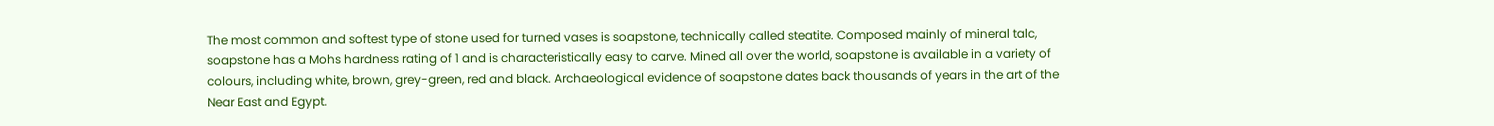The most common and softest type of stone used for turned vases is soapstone, technically called steatite. Composed mainly of mineral talc, soapstone has a Mohs hardness rating of 1 and is characteristically easy to carve. Mined all over the world, soapstone is available in a variety of colours, including white, brown, grey-green, red and black. Archaeological evidence of soapstone dates back thousands of years in the art of the Near East and Egypt.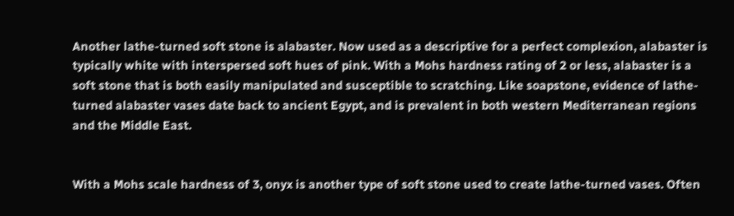Another lathe-turned soft stone is alabaster. Now used as a descriptive for a perfect complexion, alabaster is typically white with interspersed soft hues of pink. With a Mohs hardness rating of 2 or less, alabaster is a soft stone that is both easily manipulated and susceptible to scratching. Like soapstone, evidence of lathe-turned alabaster vases date back to ancient Egypt, and is prevalent in both western Mediterranean regions and the Middle East.


With a Mohs scale hardness of 3, onyx is another type of soft stone used to create lathe-turned vases. Often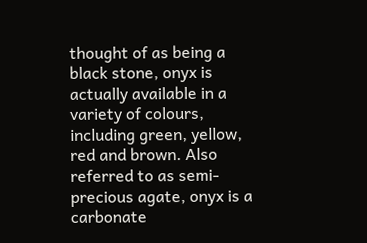thought of as being a black stone, onyx is actually available in a variety of colours, including green, yellow, red and brown. Also referred to as semi-precious agate, onyx is a carbonate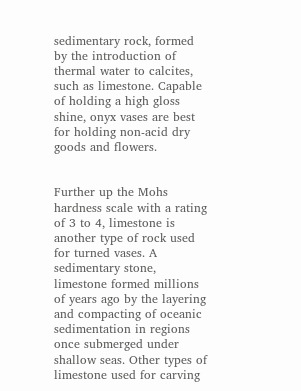sedimentary rock, formed by the introduction of thermal water to calcites, such as limestone. Capable of holding a high gloss shine, onyx vases are best for holding non-acid dry goods and flowers.


Further up the Mohs hardness scale with a rating of 3 to 4, limestone is another type of rock used for turned vases. A sedimentary stone, limestone formed millions of years ago by the layering and compacting of oceanic sedimentation in regions once submerged under shallow seas. Other types of limestone used for carving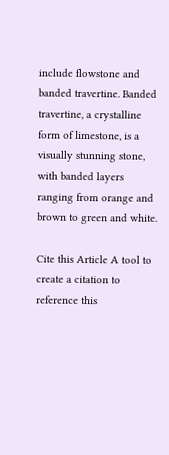include flowstone and banded travertine. Banded travertine, a crystalline form of limestone, is a visually stunning stone, with banded layers ranging from orange and brown to green and white.

Cite this Article A tool to create a citation to reference this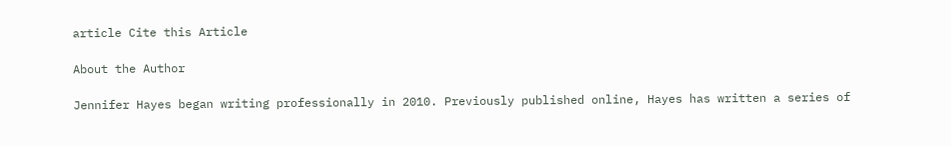article Cite this Article

About the Author

Jennifer Hayes began writing professionally in 2010. Previously published online, Hayes has written a series of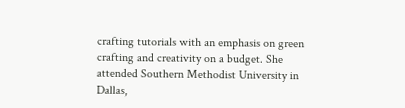crafting tutorials with an emphasis on green crafting and creativity on a budget. She attended Southern Methodist University in Dallas,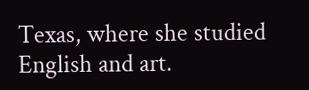Texas, where she studied English and art.